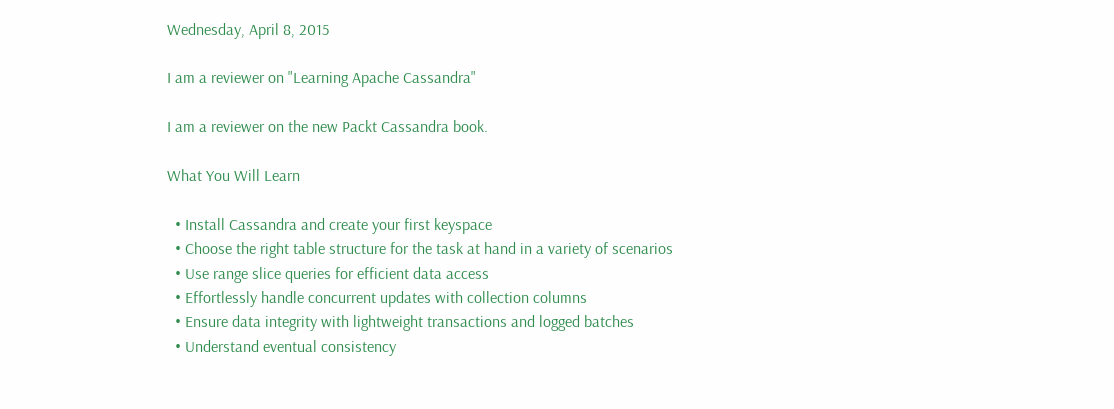Wednesday, April 8, 2015

I am a reviewer on "Learning Apache Cassandra"

I am a reviewer on the new Packt Cassandra book.

What You Will Learn

  • Install Cassandra and create your first keyspace
  • Choose the right table structure for the task at hand in a variety of scenarios
  • Use range slice queries for efficient data access
  • Effortlessly handle concurrent updates with collection columns
  • Ensure data integrity with lightweight transactions and logged batches
  • Understand eventual consistency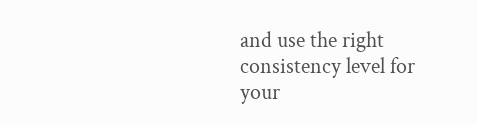and use the right consistency level for your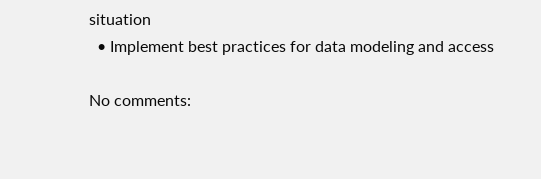situation
  • Implement best practices for data modeling and access

No comments: